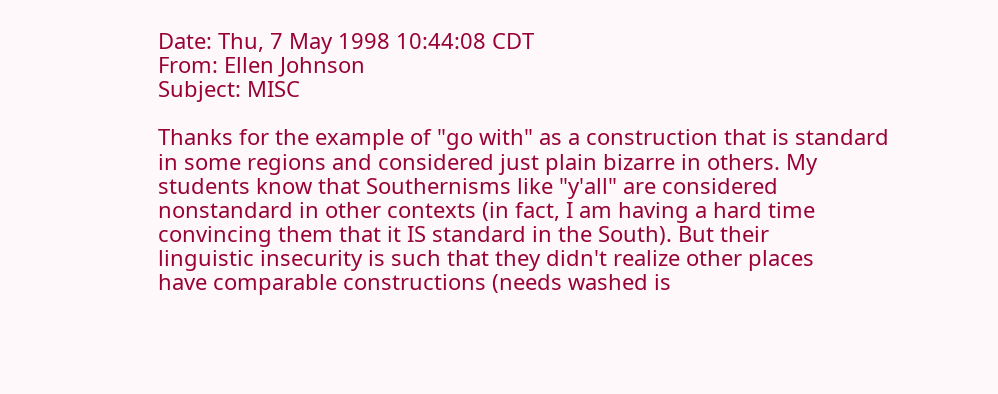Date: Thu, 7 May 1998 10:44:08 CDT
From: Ellen Johnson
Subject: MISC

Thanks for the example of "go with" as a construction that is standard
in some regions and considered just plain bizarre in others. My
students know that Southernisms like "y'all" are considered
nonstandard in other contexts (in fact, I am having a hard time
convincing them that it IS standard in the South). But their
linguistic insecurity is such that they didn't realize other places
have comparable constructions (needs washed is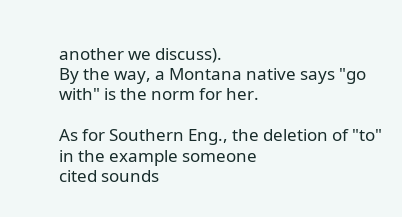another we discuss).
By the way, a Montana native says "go with" is the norm for her.

As for Southern Eng., the deletion of "to" in the example someone
cited sounds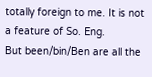totally foreign to me. It is not a feature of So. Eng.
But been/bin/Ben are all the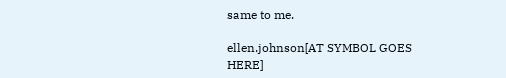same to me.

ellen.johnson[AT SYMBOL GOES HERE]